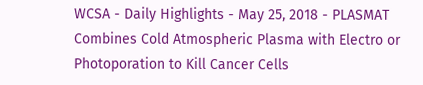WCSA - Daily Highlights - May 25, 2018 - PLASMAT Combines Cold Atmospheric Plasma with Electro or Photoporation to Kill Cancer Cells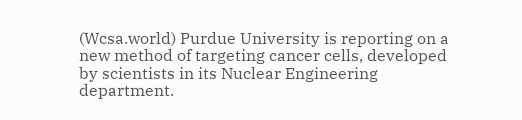(Wcsa.world) Purdue University is reporting on a new method of targeting cancer cells, developed by scientists in its Nuclear Engineering department.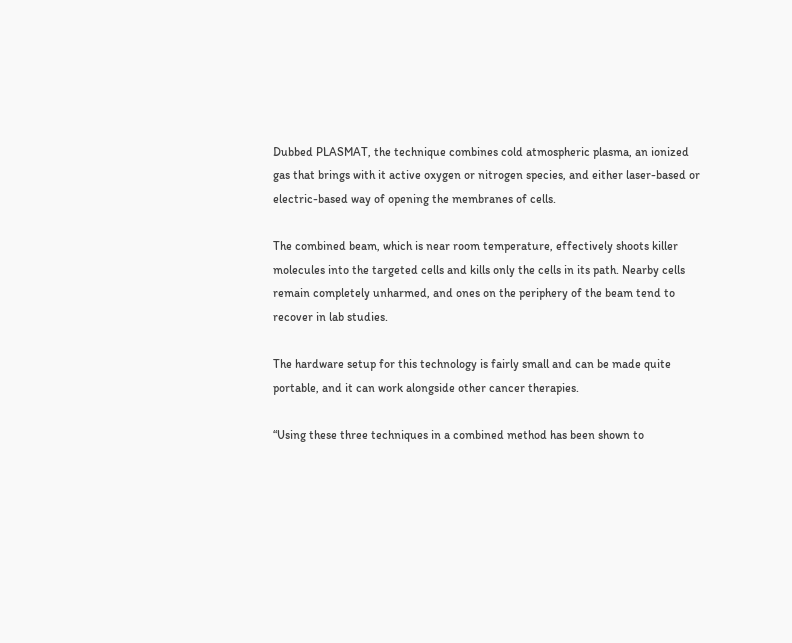Dubbed PLASMAT, the technique combines cold atmospheric plasma, an ionized gas that brings with it active oxygen or nitrogen species, and either laser-based or electric-based way of opening the membranes of cells.

The combined beam, which is near room temperature, effectively shoots killer molecules into the targeted cells and kills only the cells in its path. Nearby cells remain completely unharmed, and ones on the periphery of the beam tend to recover in lab studies.

The hardware setup for this technology is fairly small and can be made quite portable, and it can work alongside other cancer therapies.

“Using these three techniques in a combined method has been shown to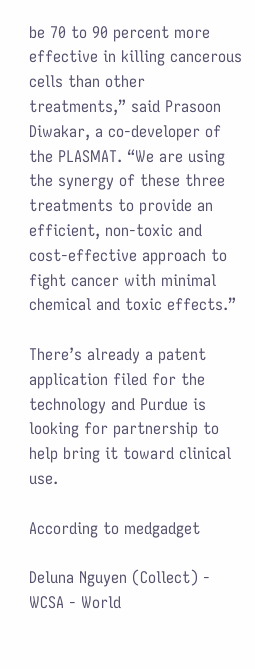be 70 to 90 percent more effective in killing cancerous cells than other treatments,” said Prasoon Diwakar, a co-developer of the PLASMAT. “We are using the synergy of these three treatments to provide an efficient, non-toxic and cost-effective approach to fight cancer with minimal chemical and toxic effects.”

There’s already a patent application filed for the technology and Purdue is looking for partnership to help bring it toward clinical use.

According to medgadget

Deluna Nguyen (Collect) - WCSA - World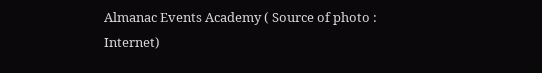Almanac Events Academy ( Source of photo : Internet)